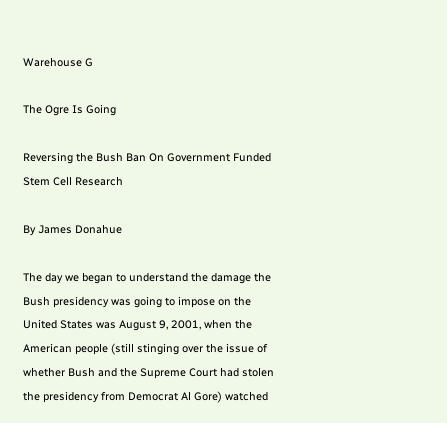Warehouse G

The Ogre Is Going

Reversing the Bush Ban On Government Funded Stem Cell Research

By James Donahue

The day we began to understand the damage the Bush presidency was going to impose on the United States was August 9, 2001, when the American people (still stinging over the issue of whether Bush and the Supreme Court had stolen the presidency from Democrat Al Gore) watched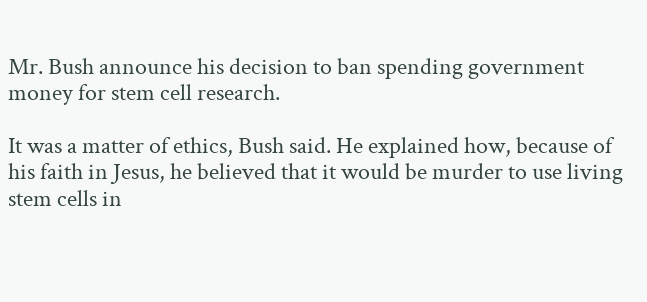Mr. Bush announce his decision to ban spending government money for stem cell research.

It was a matter of ethics, Bush said. He explained how, because of his faith in Jesus, he believed that it would be murder to use living stem cells in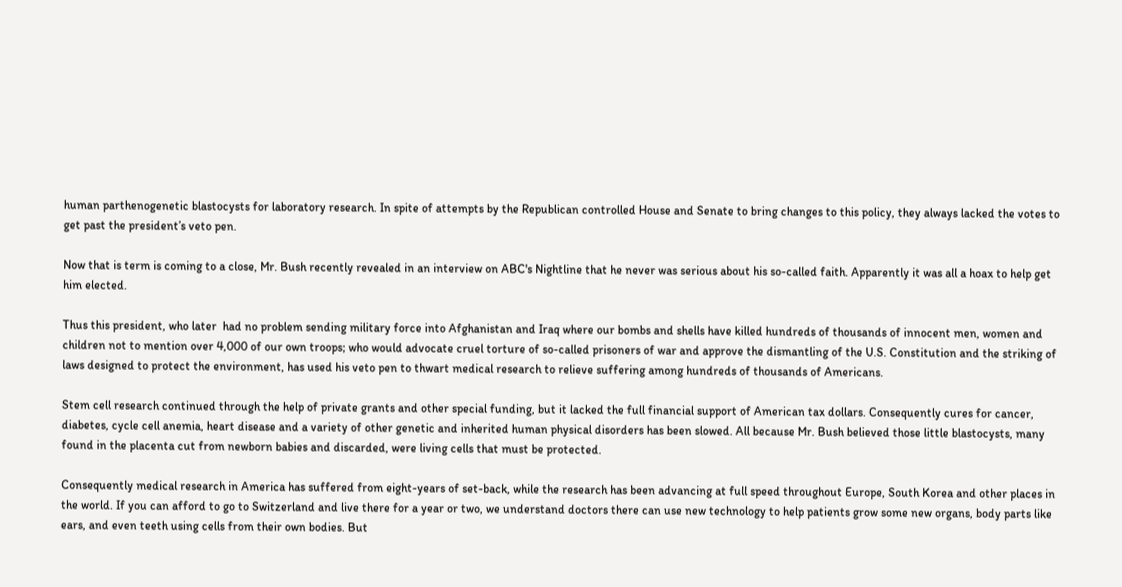human parthenogenetic blastocysts for laboratory research. In spite of attempts by the Republican controlled House and Senate to bring changes to this policy, they always lacked the votes to get past the president’s veto pen.

Now that is term is coming to a close, Mr. Bush recently revealed in an interview on ABC's Nightline that he never was serious about his so-called faith. Apparently it was all a hoax to help get him elected.

Thus this president, who later  had no problem sending military force into Afghanistan and Iraq where our bombs and shells have killed hundreds of thousands of innocent men, women and children not to mention over 4,000 of our own troops; who would advocate cruel torture of so-called prisoners of war and approve the dismantling of the U.S. Constitution and the striking of laws designed to protect the environment, has used his veto pen to thwart medical research to relieve suffering among hundreds of thousands of Americans.

Stem cell research continued through the help of private grants and other special funding, but it lacked the full financial support of American tax dollars. Consequently cures for cancer, diabetes, cycle cell anemia, heart disease and a variety of other genetic and inherited human physical disorders has been slowed. All because Mr. Bush believed those little blastocysts, many found in the placenta cut from newborn babies and discarded, were living cells that must be protected.

Consequently medical research in America has suffered from eight-years of set-back, while the research has been advancing at full speed throughout Europe, South Korea and other places in the world. If you can afford to go to Switzerland and live there for a year or two, we understand doctors there can use new technology to help patients grow some new organs, body parts like ears, and even teeth using cells from their own bodies. But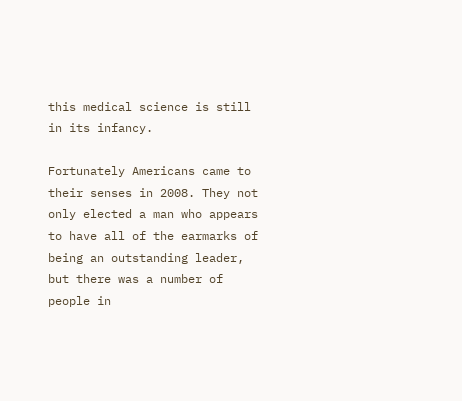this medical science is still in its infancy.

Fortunately Americans came to their senses in 2008. They not only elected a man who appears to have all of the earmarks of being an outstanding leader, but there was a number of people in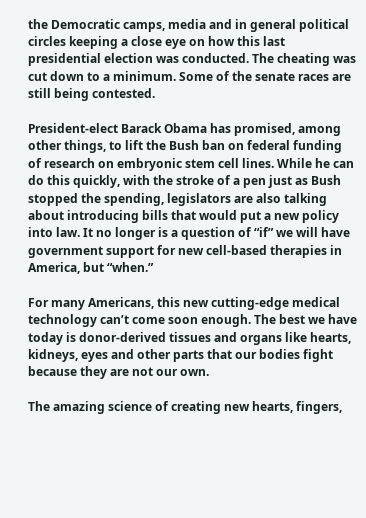the Democratic camps, media and in general political circles keeping a close eye on how this last presidential election was conducted. The cheating was cut down to a minimum. Some of the senate races are still being contested.

President-elect Barack Obama has promised, among other things, to lift the Bush ban on federal funding of research on embryonic stem cell lines. While he can do this quickly, with the stroke of a pen just as Bush stopped the spending, legislators are also talking about introducing bills that would put a new policy into law. It no longer is a question of “if” we will have government support for new cell-based therapies in America, but “when.”

For many Americans, this new cutting-edge medical technology can’t come soon enough. The best we have today is donor-derived tissues and organs like hearts, kidneys, eyes and other parts that our bodies fight because they are not our own.

The amazing science of creating new hearts, fingers,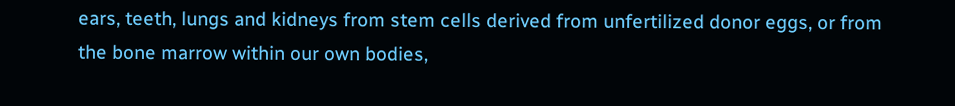ears, teeth, lungs and kidneys from stem cells derived from unfertilized donor eggs, or from the bone marrow within our own bodies,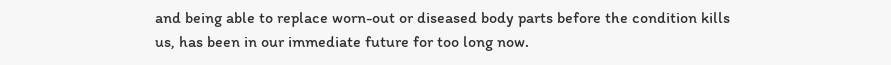and being able to replace worn-out or diseased body parts before the condition kills us, has been in our immediate future for too long now.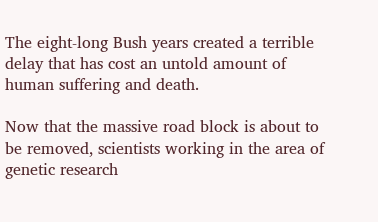The eight-long Bush years created a terrible delay that has cost an untold amount of human suffering and death.

Now that the massive road block is about to be removed, scientists working in the area of genetic research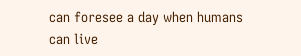can foresee a day when humans can live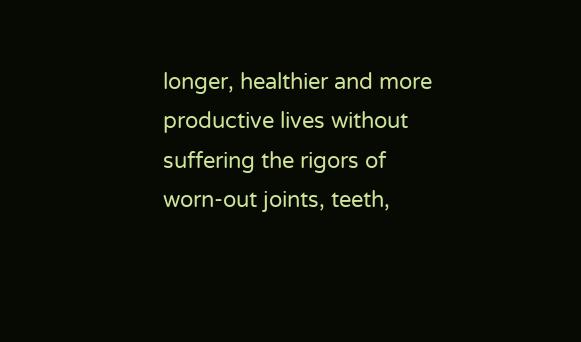longer, healthier and more productive lives without suffering the rigors of worn-out joints, teeth,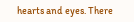hearts and eyes. There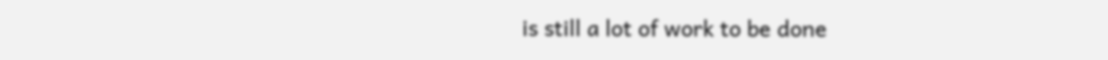is still a lot of work to be done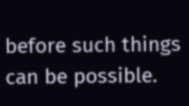before such things can be possible.